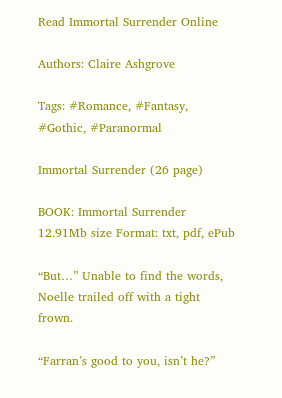Read Immortal Surrender Online

Authors: Claire Ashgrove

Tags: #Romance, #Fantasy, #Gothic, #Paranormal

Immortal Surrender (26 page)

BOOK: Immortal Surrender
12.91Mb size Format: txt, pdf, ePub

“But…” Unable to find the words, Noelle trailed off with a tight frown.

“Farran’s good to you, isn’t he?”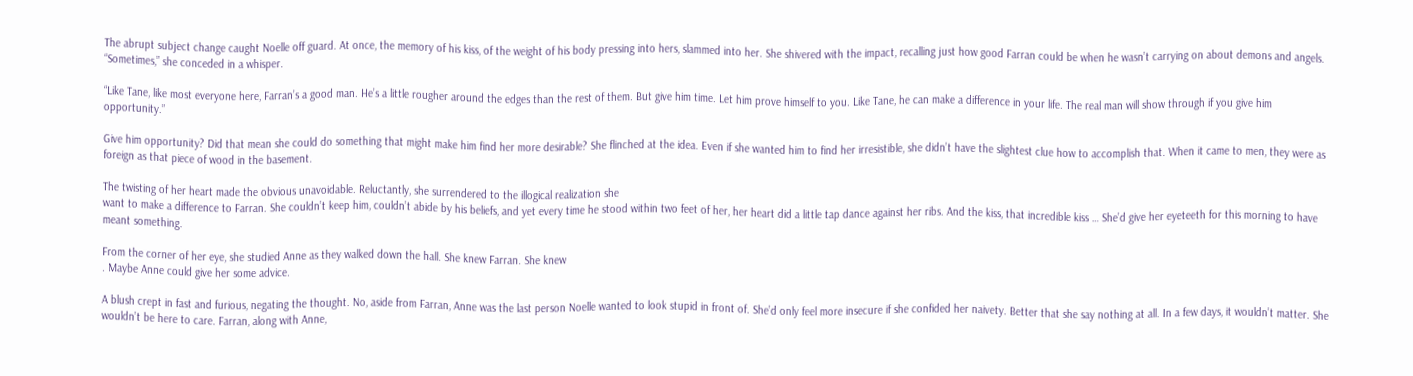The abrupt subject change caught Noelle off guard. At once, the memory of his kiss, of the weight of his body pressing into hers, slammed into her. She shivered with the impact, recalling just how good Farran could be when he wasn’t carrying on about demons and angels. “Sometimes,” she conceded in a whisper.

“Like Tane, like most everyone here, Farran’s a good man. He’s a little rougher around the edges than the rest of them. But give him time. Let him prove himself to you. Like Tane, he can make a difference in your life. The real man will show through if you give him opportunity.”

Give him opportunity? Did that mean she could do something that might make him find her more desirable? She flinched at the idea. Even if she wanted him to find her irresistible, she didn’t have the slightest clue how to accomplish that. When it came to men, they were as foreign as that piece of wood in the basement.

The twisting of her heart made the obvious unavoidable. Reluctantly, she surrendered to the illogical realization she
want to make a difference to Farran. She couldn’t keep him, couldn’t abide by his beliefs, and yet every time he stood within two feet of her, her heart did a little tap dance against her ribs. And the kiss, that incredible kiss … She’d give her eyeteeth for this morning to have meant something.

From the corner of her eye, she studied Anne as they walked down the hall. She knew Farran. She knew
. Maybe Anne could give her some advice.

A blush crept in fast and furious, negating the thought. No, aside from Farran, Anne was the last person Noelle wanted to look stupid in front of. She’d only feel more insecure if she confided her naivety. Better that she say nothing at all. In a few days, it wouldn’t matter. She wouldn’t be here to care. Farran, along with Anne,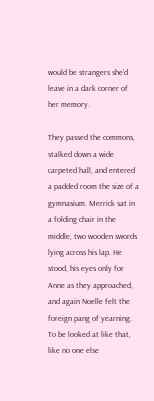would be strangers she’d leave in a dark corner of her memory.

They passed the commons, stalked down a wide carpeted hall, and entered a padded room the size of a gymnasium. Merrick sat in a folding chair in the middle, two wooden swords lying across his lap. He stood, his eyes only for Anne as they approached, and again Noelle felt the foreign pang of yearning. To be looked at like that, like no one else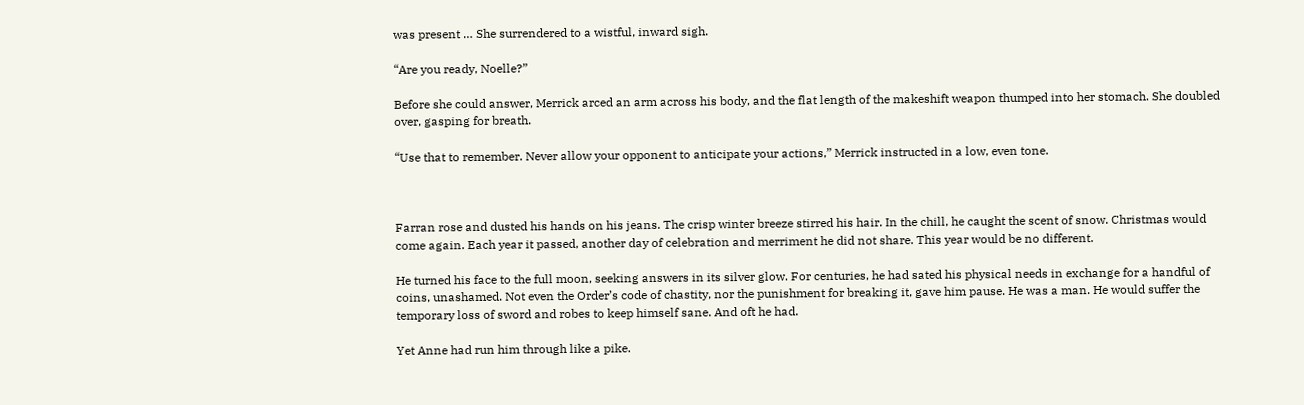was present … She surrendered to a wistful, inward sigh.

“Are you ready, Noelle?”

Before she could answer, Merrick arced an arm across his body, and the flat length of the makeshift weapon thumped into her stomach. She doubled over, gasping for breath.

“Use that to remember. Never allow your opponent to anticipate your actions,” Merrick instructed in a low, even tone.



Farran rose and dusted his hands on his jeans. The crisp winter breeze stirred his hair. In the chill, he caught the scent of snow. Christmas would come again. Each year it passed, another day of celebration and merriment he did not share. This year would be no different.

He turned his face to the full moon, seeking answers in its silver glow. For centuries, he had sated his physical needs in exchange for a handful of coins, unashamed. Not even the Order’s code of chastity, nor the punishment for breaking it, gave him pause. He was a man. He would suffer the temporary loss of sword and robes to keep himself sane. And oft he had.

Yet Anne had run him through like a pike.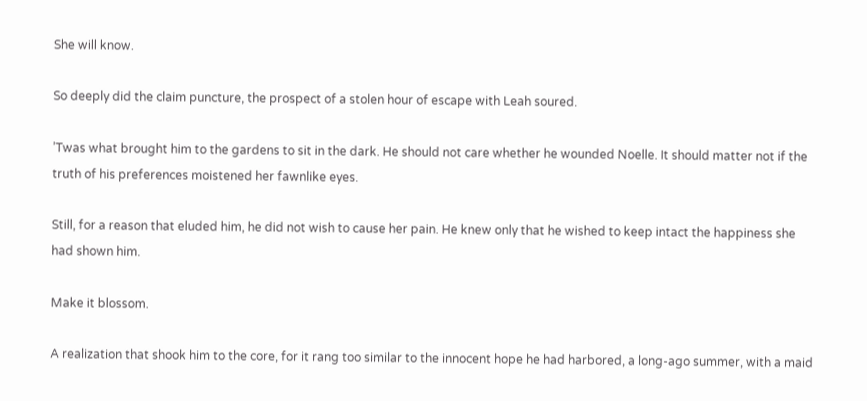She will know.

So deeply did the claim puncture, the prospect of a stolen hour of escape with Leah soured.

’Twas what brought him to the gardens to sit in the dark. He should not care whether he wounded Noelle. It should matter not if the truth of his preferences moistened her fawnlike eyes.

Still, for a reason that eluded him, he did not wish to cause her pain. He knew only that he wished to keep intact the happiness she had shown him.

Make it blossom.

A realization that shook him to the core, for it rang too similar to the innocent hope he had harbored, a long-ago summer, with a maid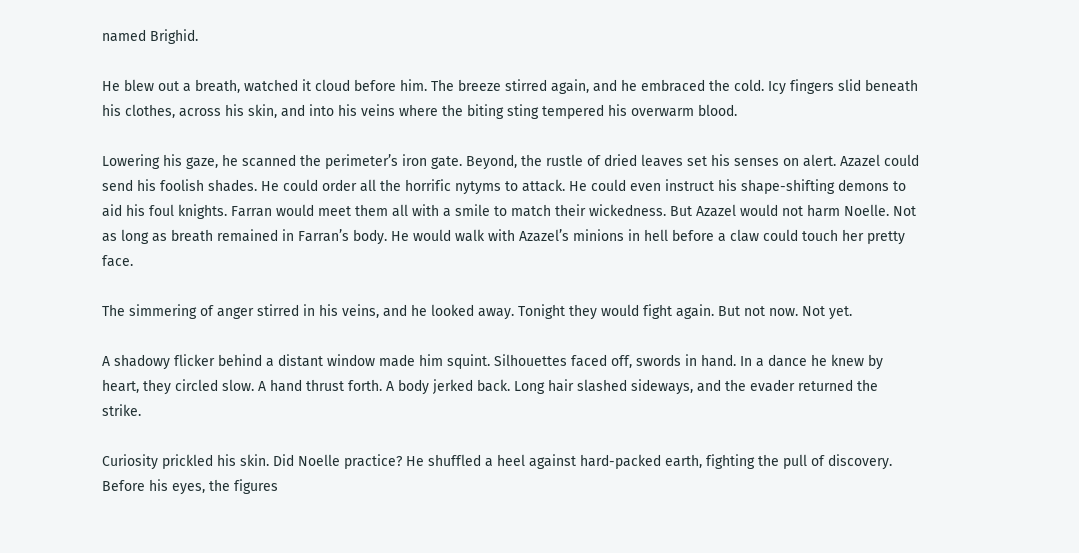named Brighid.

He blew out a breath, watched it cloud before him. The breeze stirred again, and he embraced the cold. Icy fingers slid beneath his clothes, across his skin, and into his veins where the biting sting tempered his overwarm blood.

Lowering his gaze, he scanned the perimeter’s iron gate. Beyond, the rustle of dried leaves set his senses on alert. Azazel could send his foolish shades. He could order all the horrific nytyms to attack. He could even instruct his shape-shifting demons to aid his foul knights. Farran would meet them all with a smile to match their wickedness. But Azazel would not harm Noelle. Not as long as breath remained in Farran’s body. He would walk with Azazel’s minions in hell before a claw could touch her pretty face.

The simmering of anger stirred in his veins, and he looked away. Tonight they would fight again. But not now. Not yet.

A shadowy flicker behind a distant window made him squint. Silhouettes faced off, swords in hand. In a dance he knew by heart, they circled slow. A hand thrust forth. A body jerked back. Long hair slashed sideways, and the evader returned the strike.

Curiosity prickled his skin. Did Noelle practice? He shuffled a heel against hard-packed earth, fighting the pull of discovery. Before his eyes, the figures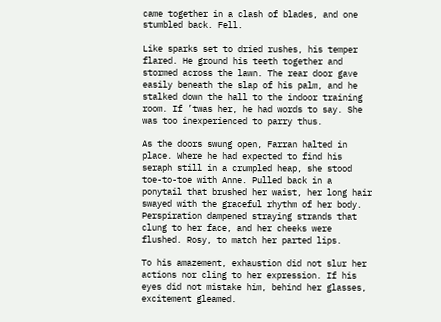came together in a clash of blades, and one stumbled back. Fell.

Like sparks set to dried rushes, his temper flared. He ground his teeth together and stormed across the lawn. The rear door gave easily beneath the slap of his palm, and he stalked down the hall to the indoor training room. If ’twas her, he had words to say. She was too inexperienced to parry thus.

As the doors swung open, Farran halted in place. Where he had expected to find his seraph still in a crumpled heap, she stood toe-to-toe with Anne. Pulled back in a ponytail that brushed her waist, her long hair swayed with the graceful rhythm of her body. Perspiration dampened straying strands that clung to her face, and her cheeks were flushed. Rosy, to match her parted lips.

To his amazement, exhaustion did not slur her actions nor cling to her expression. If his eyes did not mistake him, behind her glasses, excitement gleamed.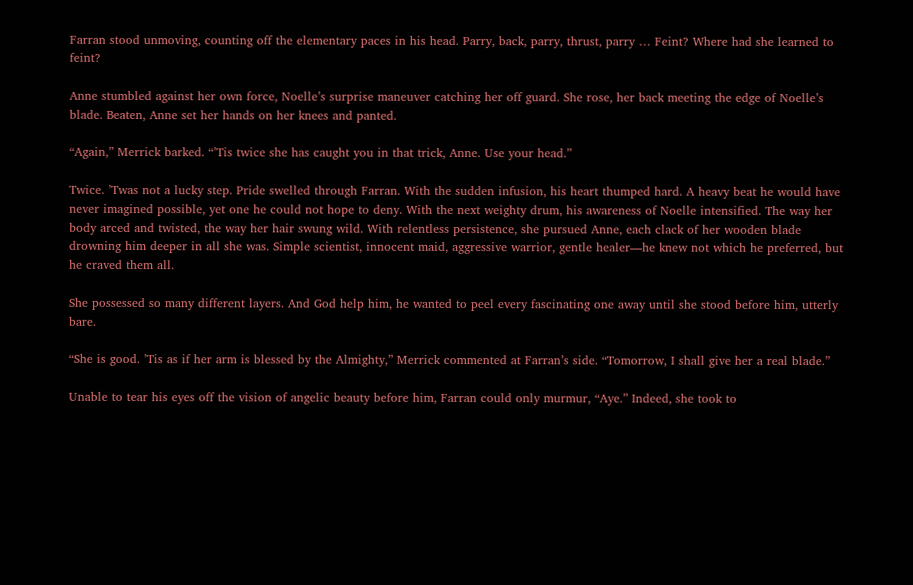Farran stood unmoving, counting off the elementary paces in his head. Parry, back, parry, thrust, parry … Feint? Where had she learned to feint?

Anne stumbled against her own force, Noelle’s surprise maneuver catching her off guard. She rose, her back meeting the edge of Noelle’s blade. Beaten, Anne set her hands on her knees and panted.

“Again,” Merrick barked. “’Tis twice she has caught you in that trick, Anne. Use your head.”

Twice. ’Twas not a lucky step. Pride swelled through Farran. With the sudden infusion, his heart thumped hard. A heavy beat he would have never imagined possible, yet one he could not hope to deny. With the next weighty drum, his awareness of Noelle intensified. The way her body arced and twisted, the way her hair swung wild. With relentless persistence, she pursued Anne, each clack of her wooden blade drowning him deeper in all she was. Simple scientist, innocent maid, aggressive warrior, gentle healer—he knew not which he preferred, but he craved them all.

She possessed so many different layers. And God help him, he wanted to peel every fascinating one away until she stood before him, utterly bare.

“She is good. ’Tis as if her arm is blessed by the Almighty,” Merrick commented at Farran’s side. “Tomorrow, I shall give her a real blade.”

Unable to tear his eyes off the vision of angelic beauty before him, Farran could only murmur, “Aye.” Indeed, she took to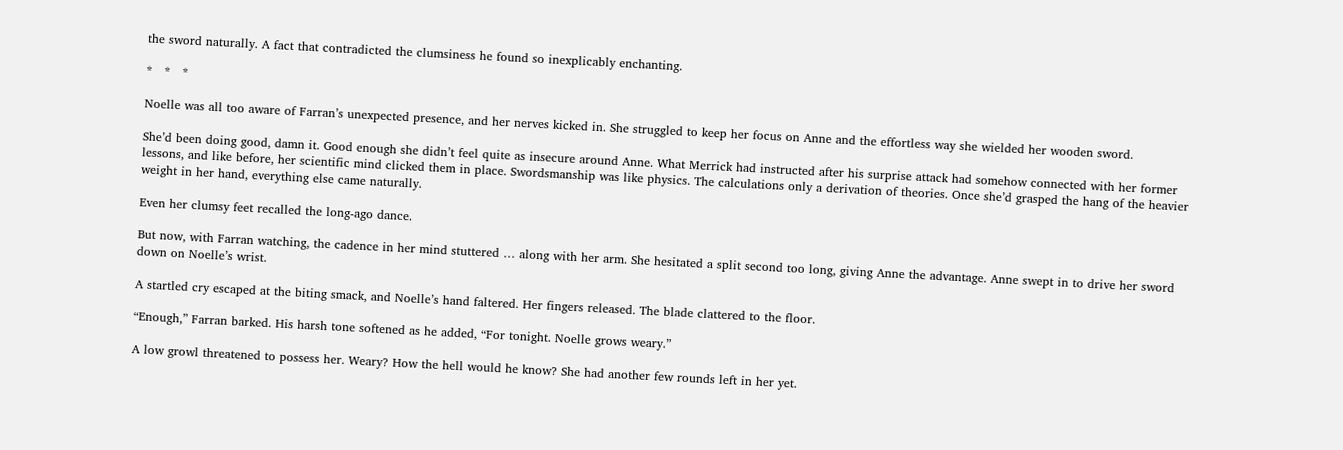the sword naturally. A fact that contradicted the clumsiness he found so inexplicably enchanting.

*   *   *

Noelle was all too aware of Farran’s unexpected presence, and her nerves kicked in. She struggled to keep her focus on Anne and the effortless way she wielded her wooden sword.

She’d been doing good, damn it. Good enough she didn’t feel quite as insecure around Anne. What Merrick had instructed after his surprise attack had somehow connected with her former lessons, and like before, her scientific mind clicked them in place. Swordsmanship was like physics. The calculations only a derivation of theories. Once she’d grasped the hang of the heavier weight in her hand, everything else came naturally.

Even her clumsy feet recalled the long-ago dance.

But now, with Farran watching, the cadence in her mind stuttered … along with her arm. She hesitated a split second too long, giving Anne the advantage. Anne swept in to drive her sword down on Noelle’s wrist.

A startled cry escaped at the biting smack, and Noelle’s hand faltered. Her fingers released. The blade clattered to the floor.

“Enough,” Farran barked. His harsh tone softened as he added, “For tonight. Noelle grows weary.”

A low growl threatened to possess her. Weary? How the hell would he know? She had another few rounds left in her yet.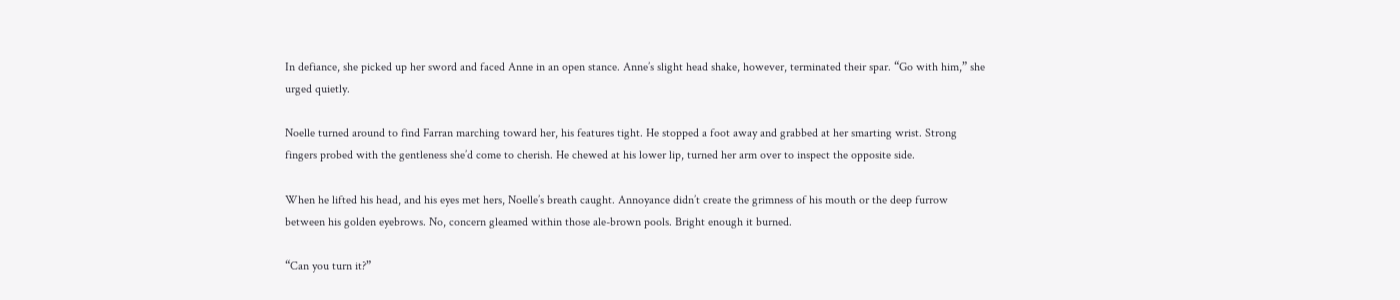In defiance, she picked up her sword and faced Anne in an open stance. Anne’s slight head shake, however, terminated their spar. “Go with him,” she urged quietly.

Noelle turned around to find Farran marching toward her, his features tight. He stopped a foot away and grabbed at her smarting wrist. Strong fingers probed with the gentleness she’d come to cherish. He chewed at his lower lip, turned her arm over to inspect the opposite side.

When he lifted his head, and his eyes met hers, Noelle’s breath caught. Annoyance didn’t create the grimness of his mouth or the deep furrow between his golden eyebrows. No, concern gleamed within those ale-brown pools. Bright enough it burned.

“Can you turn it?”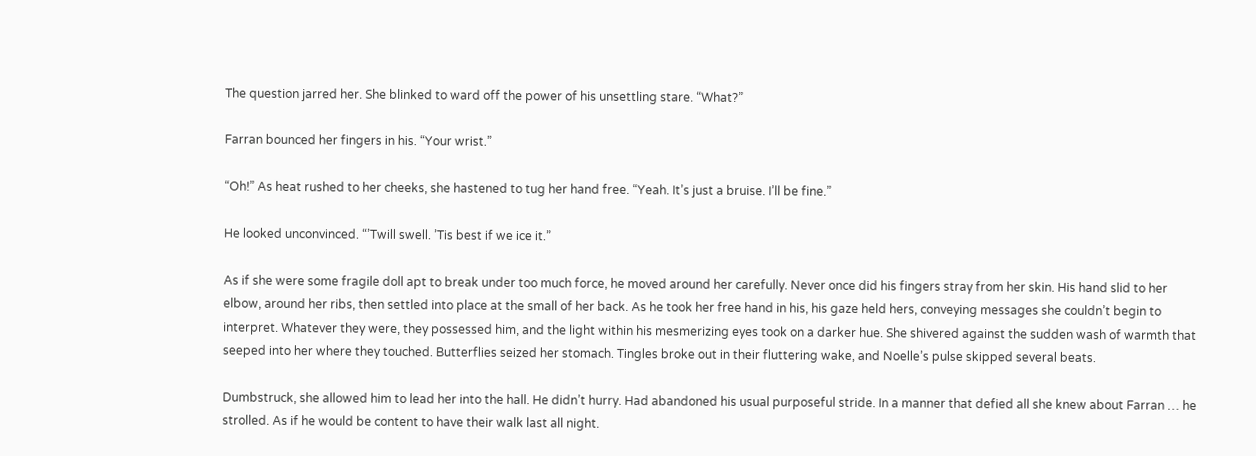The question jarred her. She blinked to ward off the power of his unsettling stare. “What?”

Farran bounced her fingers in his. “Your wrist.”

“Oh!” As heat rushed to her cheeks, she hastened to tug her hand free. “Yeah. It’s just a bruise. I’ll be fine.”

He looked unconvinced. “’Twill swell. ’Tis best if we ice it.”

As if she were some fragile doll apt to break under too much force, he moved around her carefully. Never once did his fingers stray from her skin. His hand slid to her elbow, around her ribs, then settled into place at the small of her back. As he took her free hand in his, his gaze held hers, conveying messages she couldn’t begin to interpret. Whatever they were, they possessed him, and the light within his mesmerizing eyes took on a darker hue. She shivered against the sudden wash of warmth that seeped into her where they touched. Butterflies seized her stomach. Tingles broke out in their fluttering wake, and Noelle’s pulse skipped several beats.

Dumbstruck, she allowed him to lead her into the hall. He didn’t hurry. Had abandoned his usual purposeful stride. In a manner that defied all she knew about Farran … he strolled. As if he would be content to have their walk last all night.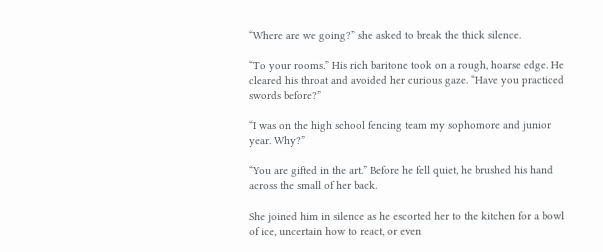“Where are we going?” she asked to break the thick silence.

“To your rooms.” His rich baritone took on a rough, hoarse edge. He cleared his throat and avoided her curious gaze. “Have you practiced swords before?”

“I was on the high school fencing team my sophomore and junior year. Why?”

“You are gifted in the art.” Before he fell quiet, he brushed his hand across the small of her back.

She joined him in silence as he escorted her to the kitchen for a bowl of ice, uncertain how to react, or even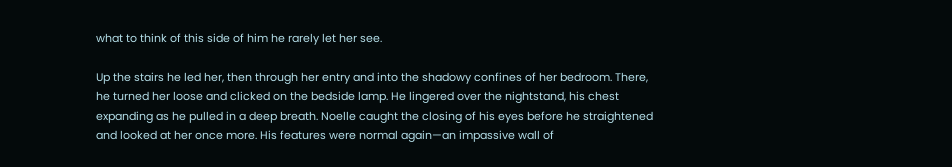what to think of this side of him he rarely let her see.

Up the stairs he led her, then through her entry and into the shadowy confines of her bedroom. There, he turned her loose and clicked on the bedside lamp. He lingered over the nightstand, his chest expanding as he pulled in a deep breath. Noelle caught the closing of his eyes before he straightened and looked at her once more. His features were normal again—an impassive wall of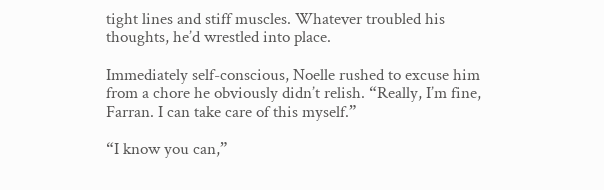tight lines and stiff muscles. Whatever troubled his thoughts, he’d wrestled into place.

Immediately self-conscious, Noelle rushed to excuse him from a chore he obviously didn’t relish. “Really, I’m fine, Farran. I can take care of this myself.”

“I know you can,”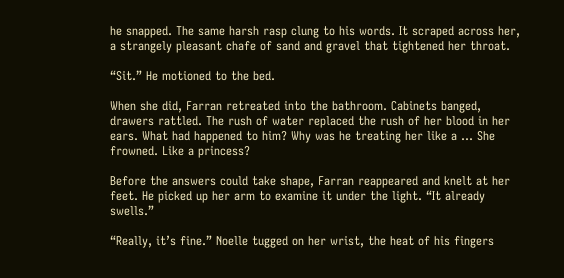he snapped. The same harsh rasp clung to his words. It scraped across her, a strangely pleasant chafe of sand and gravel that tightened her throat.

“Sit.” He motioned to the bed.

When she did, Farran retreated into the bathroom. Cabinets banged, drawers rattled. The rush of water replaced the rush of her blood in her ears. What had happened to him? Why was he treating her like a … She frowned. Like a princess?

Before the answers could take shape, Farran reappeared and knelt at her feet. He picked up her arm to examine it under the light. “It already swells.”

“Really, it’s fine.” Noelle tugged on her wrist, the heat of his fingers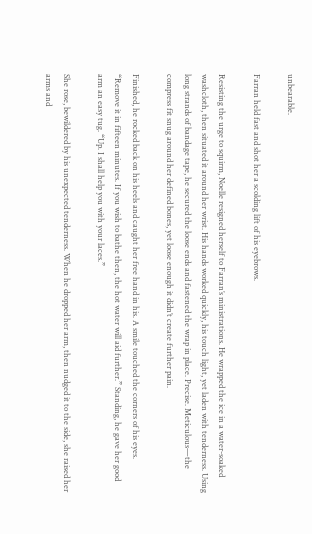unbearable.

Farran held fast and shot her a scolding lift of his eyebrows.

Resisting the urge to squirm, Noelle resigned herself to Farran’s ministrations. He wrapped the ice in a water-soaked washcloth, then situated it around her wrist. His hands worked quickly, his touch light, yet laden with tenderness. Using long strands of bandage tape, he secured the loose ends and fastened the wrap in place. Precise. Meticulous—the compress fit snug around her defined bones, yet loose enough it didn’t create further pain.

Finished, he rocked back on his heels and caught her free hand in his. A smile touched the corners of his eyes. “Remove it in fifteen minutes. If you wish to bathe then, the hot water will aid further.” Standing, he gave her good arm an easy tug. “Up. I shall help you with your laces.”

She rose, bewildered by his unexpected tenderness. When he dropped her arm, then nudged it to the side, she raised her arms and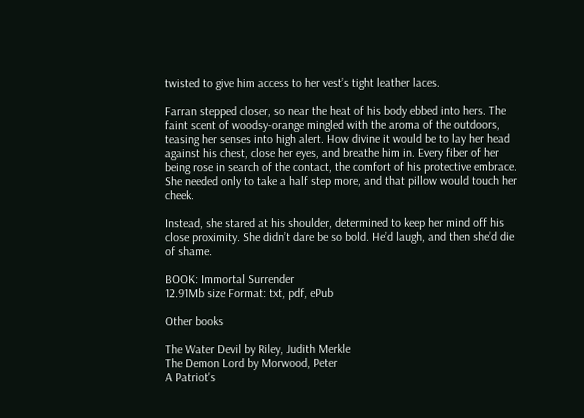twisted to give him access to her vest’s tight leather laces.

Farran stepped closer, so near the heat of his body ebbed into hers. The faint scent of woodsy-orange mingled with the aroma of the outdoors, teasing her senses into high alert. How divine it would be to lay her head against his chest, close her eyes, and breathe him in. Every fiber of her being rose in search of the contact, the comfort of his protective embrace. She needed only to take a half step more, and that pillow would touch her cheek.

Instead, she stared at his shoulder, determined to keep her mind off his close proximity. She didn’t dare be so bold. He’d laugh, and then she’d die of shame.

BOOK: Immortal Surrender
12.91Mb size Format: txt, pdf, ePub

Other books

The Water Devil by Riley, Judith Merkle
The Demon Lord by Morwood, Peter
A Patriot's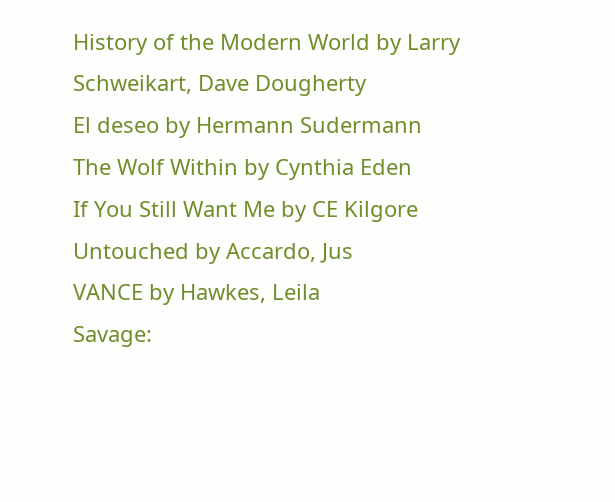History of the Modern World by Larry Schweikart, Dave Dougherty
El deseo by Hermann Sudermann
The Wolf Within by Cynthia Eden
If You Still Want Me by CE Kilgore
Untouched by Accardo, Jus
VANCE by Hawkes, Leila
Savage: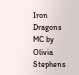Iron Dragons MC by Olivia Stephens